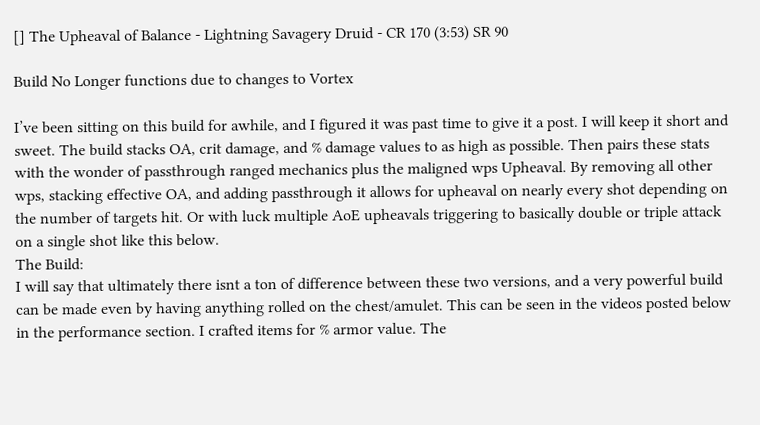[] The Upheaval of Balance - Lightning Savagery Druid - CR 170 (3:53) SR 90

Build No Longer functions due to changes to Vortex

I’ve been sitting on this build for awhile, and I figured it was past time to give it a post. I will keep it short and sweet. The build stacks OA, crit damage, and % damage values to as high as possible. Then pairs these stats with the wonder of passthrough ranged mechanics plus the maligned wps Upheaval. By removing all other wps, stacking effective OA, and adding passthrough it allows for upheaval on nearly every shot depending on the number of targets hit. Or with luck multiple AoE upheavals triggering to basically double or triple attack on a single shot like this below.
The Build:
I will say that ultimately there isnt a ton of difference between these two versions, and a very powerful build can be made even by having anything rolled on the chest/amulet. This can be seen in the videos posted below in the performance section. I crafted items for % armor value. The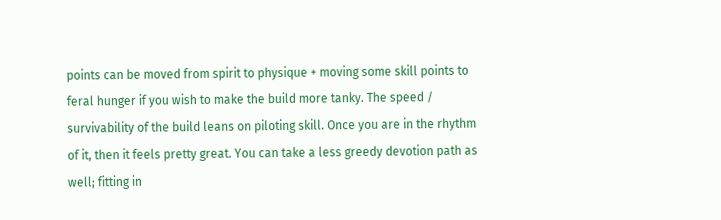points can be moved from spirit to physique + moving some skill points to feral hunger if you wish to make the build more tanky. The speed / survivability of the build leans on piloting skill. Once you are in the rhythm of it, then it feels pretty great. You can take a less greedy devotion path as well; fitting in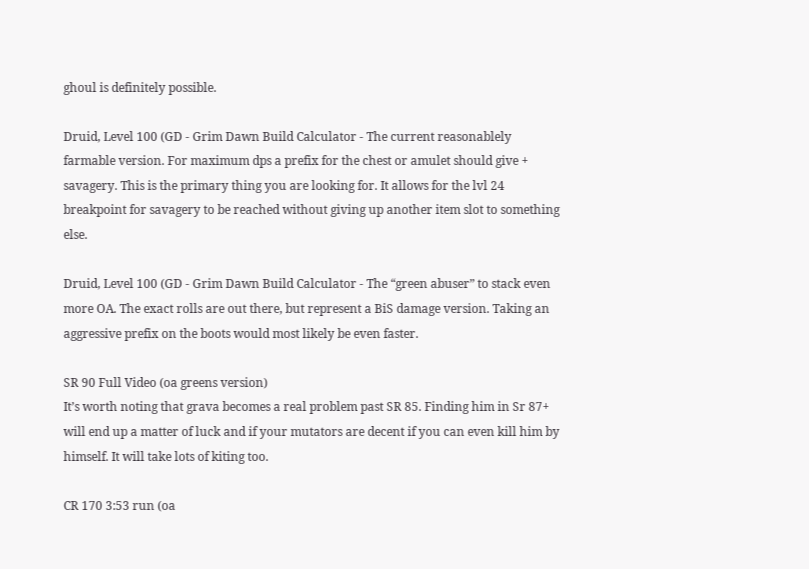ghoul is definitely possible.

Druid, Level 100 (GD - Grim Dawn Build Calculator - The current reasonablely farmable version. For maximum dps a prefix for the chest or amulet should give + savagery. This is the primary thing you are looking for. It allows for the lvl 24 breakpoint for savagery to be reached without giving up another item slot to something else.

Druid, Level 100 (GD - Grim Dawn Build Calculator - The “green abuser” to stack even more OA. The exact rolls are out there, but represent a BiS damage version. Taking an aggressive prefix on the boots would most likely be even faster.

SR 90 Full Video (oa greens version)
It’s worth noting that grava becomes a real problem past SR 85. Finding him in Sr 87+ will end up a matter of luck and if your mutators are decent if you can even kill him by himself. It will take lots of kiting too.

CR 170 3:53 run (oa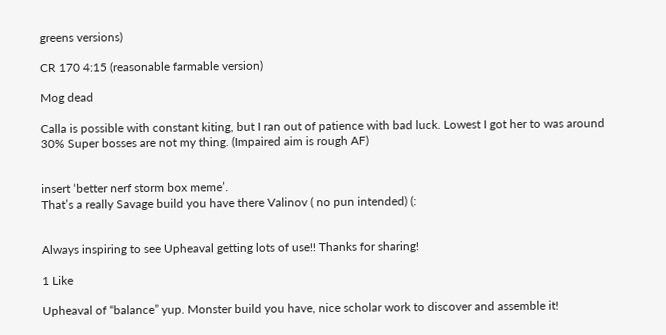greens versions)

CR 170 4:15 (reasonable farmable version)

Mog dead

Calla is possible with constant kiting, but I ran out of patience with bad luck. Lowest I got her to was around 30% Super bosses are not my thing. (Impaired aim is rough AF)


insert ‘better nerf storm box meme’.
That’s a really Savage build you have there Valinov ( no pun intended) (:


Always inspiring to see Upheaval getting lots of use!! Thanks for sharing!

1 Like

Upheaval of “balance” yup. Monster build you have, nice scholar work to discover and assemble it!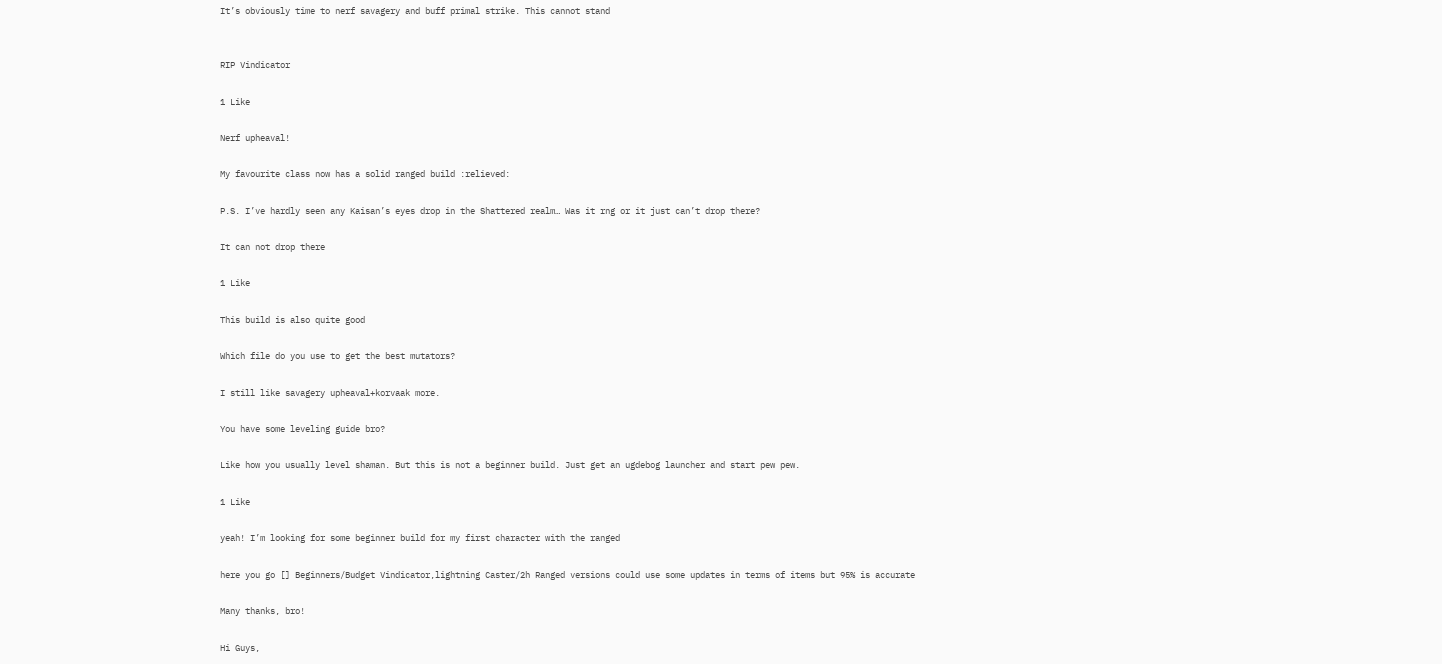It’s obviously time to nerf savagery and buff primal strike. This cannot stand


RIP Vindicator

1 Like

Nerf upheaval!

My favourite class now has a solid ranged build :relieved:

P.S. I’ve hardly seen any Kaisan’s eyes drop in the Shattered realm… Was it rng or it just can’t drop there?

It can not drop there

1 Like

This build is also quite good

Which file do you use to get the best mutators?

I still like savagery upheaval+korvaak more.

You have some leveling guide bro?

Like how you usually level shaman. But this is not a beginner build. Just get an ugdebog launcher and start pew pew.

1 Like

yeah! I’m looking for some beginner build for my first character with the ranged

here you go [] Beginners/Budget Vindicator,lightning Caster/2h Ranged versions could use some updates in terms of items but 95% is accurate

Many thanks, bro!

Hi Guys,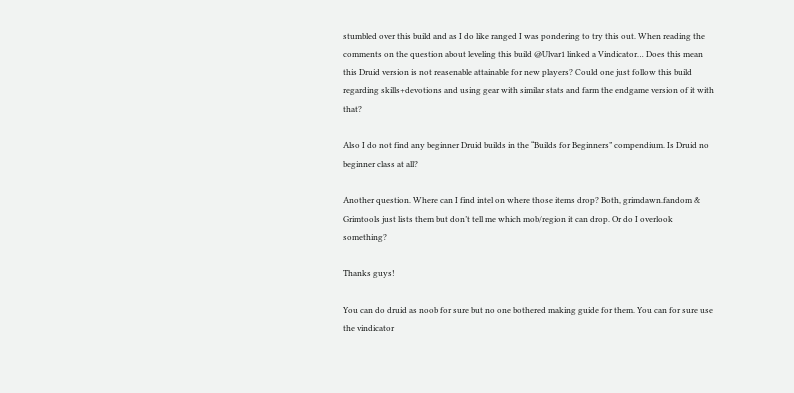stumbled over this build and as I do like ranged I was pondering to try this out. When reading the comments on the question about leveling this build @Ulvar1 linked a Vindicator… Does this mean this Druid version is not reasenable attainable for new players? Could one just follow this build regarding skills+devotions and using gear with similar stats and farm the endgame version of it with that?

Also I do not find any beginner Druid builds in the “Builds for Beginners” compendium. Is Druid no beginner class at all?

Another question. Where can I find intel on where those items drop? Both, grimdawn.fandom & Grimtools just lists them but don’t tell me which mob/region it can drop. Or do I overlook something?

Thanks guys!

You can do druid as noob for sure but no one bothered making guide for them. You can for sure use the vindicator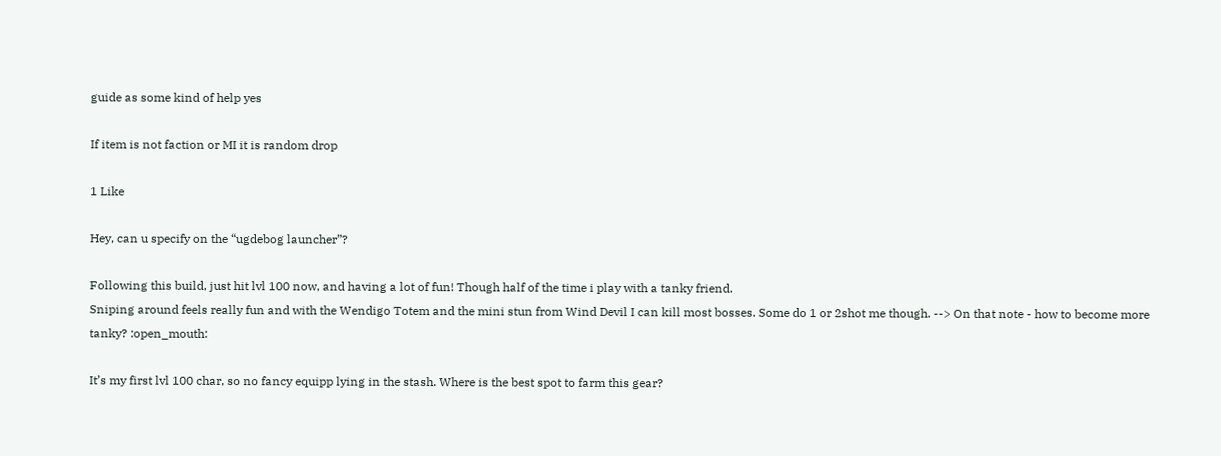guide as some kind of help yes

If item is not faction or MI it is random drop

1 Like

Hey, can u specify on the “ugdebog launcher”?

Following this build, just hit lvl 100 now, and having a lot of fun! Though half of the time i play with a tanky friend.
Sniping around feels really fun and with the Wendigo Totem and the mini stun from Wind Devil I can kill most bosses. Some do 1 or 2shot me though. --> On that note - how to become more tanky? :open_mouth:

It’s my first lvl 100 char, so no fancy equipp lying in the stash. Where is the best spot to farm this gear?